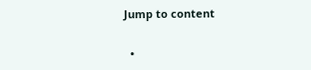Jump to content


  •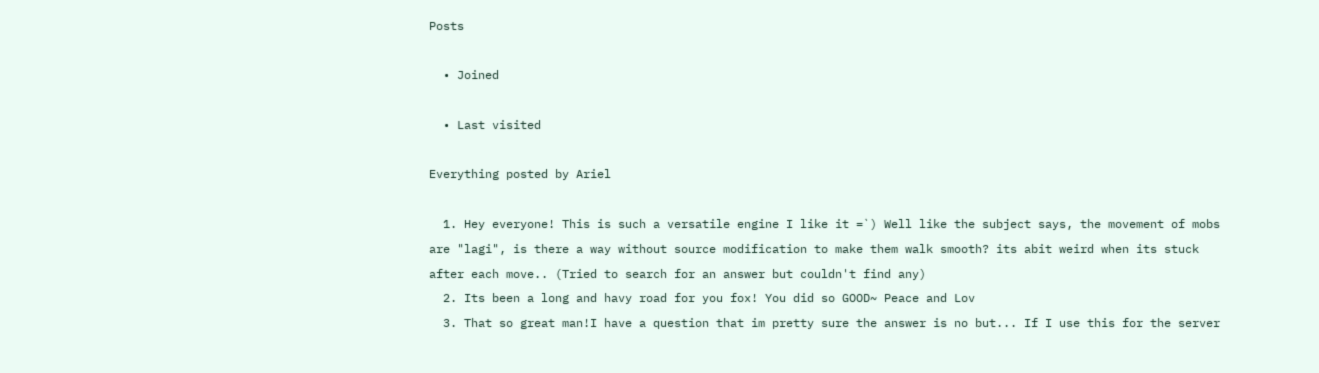Posts

  • Joined

  • Last visited

Everything posted by Ariel

  1. Hey everyone! This is such a versatile engine I like it =`) Well like the subject says, the movement of mobs are "lagi", is there a way without source modification to make them walk smooth? its abit weird when its stuck after each move.. (Tried to search for an answer but couldn't find any)
  2. Its been a long and havy road for you fox! You did so GOOD~ Peace and Lov
  3. That so great man!I have a question that im pretty sure the answer is no but... If I use this for the server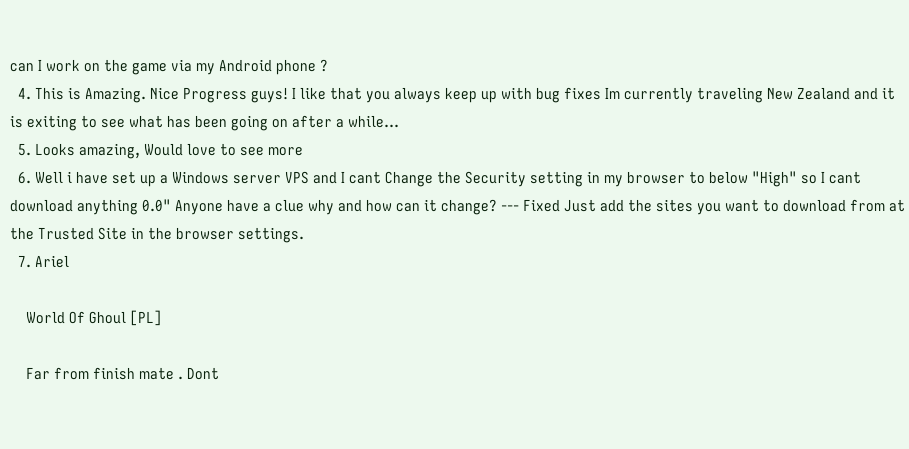can I work on the game via my Android phone ?
  4. This is Amazing. Nice Progress guys! I like that you always keep up with bug fixes Im currently traveling New Zealand and it is exiting to see what has been going on after a while...
  5. Looks amazing, Would love to see more
  6. Well i have set up a Windows server VPS and I cant Change the Security setting in my browser to below "High" so I cant download anything 0.0" Anyone have a clue why and how can it change? --- Fixed Just add the sites you want to download from at the Trusted Site in the browser settings.
  7. Ariel

    World Of Ghoul [PL]

    Far from finish mate . Dont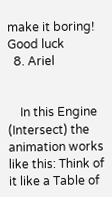make it boring! Good luck
  8. Ariel


    In this Engine (Intersect) the animation works like this: Think of it like a Table of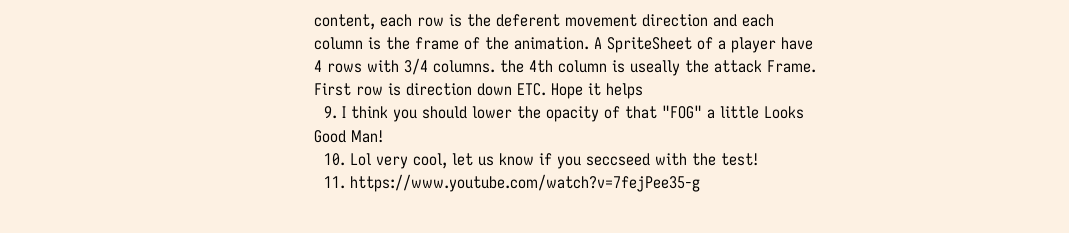content, each row is the deferent movement direction and each column is the frame of the animation. A SpriteSheet of a player have 4 rows with 3/4 columns. the 4th column is useally the attack Frame. First row is direction down ETC. Hope it helps
  9. I think you should lower the opacity of that "FOG" a little Looks Good Man!
  10. Lol very cool, let us know if you seccseed with the test!
  11. https://www.youtube.com/watch?v=7fejPee35-g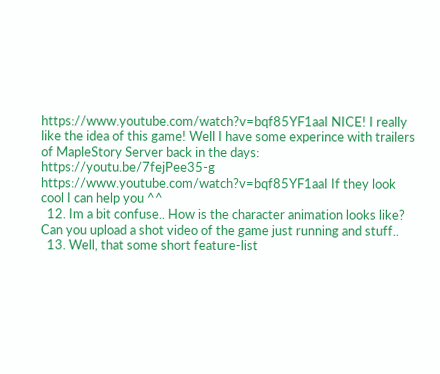https://www.youtube.com/watch?v=bqf85YF1aaI NICE! I really like the idea of this game! Well I have some experince with trailers of MapleStory Server back in the days: https://youtu.be/7fejPee35-g https://www.youtube.com/watch?v=bqf85YF1aaI If they look cool I can help you ^^
  12. Im a bit confuse.. How is the character animation looks like? Can you upload a shot video of the game just running and stuff..
  13. Well, that some short feature-list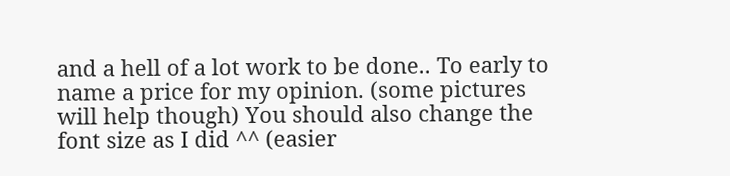and a hell of a lot work to be done.. To early to name a price for my opinion. (some pictures will help though) You should also change the font size as I did ^^ (easier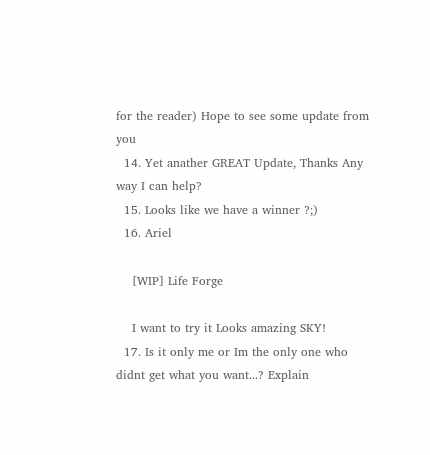for the reader) Hope to see some update from you
  14. Yet anather GREAT Update, Thanks Any way I can help?
  15. Looks like we have a winner ?;)
  16. Ariel

    [WIP] Life Forge

    I want to try it Looks amazing SKY!
  17. Is it only me or Im the only one who didnt get what you want...? Explain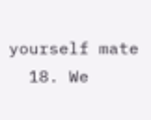yourself mate
  18. We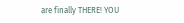are finally THERE! YOU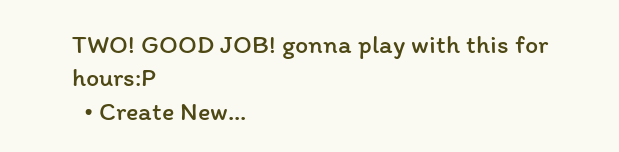TWO! GOOD JOB! gonna play with this for hours:P
  • Create New...